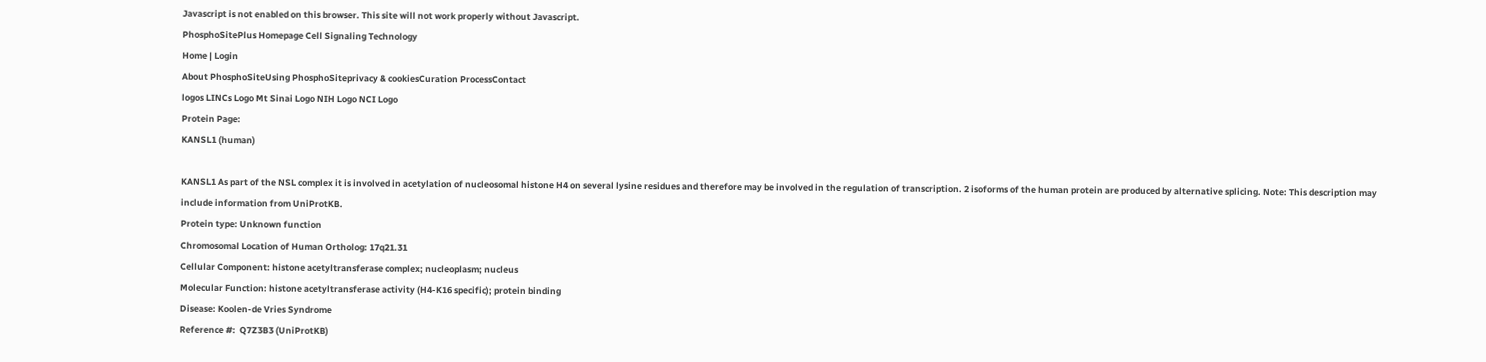Javascript is not enabled on this browser. This site will not work properly without Javascript.
PhosphoSitePlus Homepage Cell Signaling Technology
Home | Login
About PhosphoSiteUsing PhosphoSiteprivacy & cookiesCuration ProcessContact
logos LINCs Logo Mt Sinai Logo NIH Logo NCI Logo
Protein Page:
KANSL1 (human)

KANSL1 As part of the NSL complex it is involved in acetylation of nucleosomal histone H4 on several lysine residues and therefore may be involved in the regulation of transcription. 2 isoforms of the human protein are produced by alternative splicing. Note: This description may include information from UniProtKB.
Protein type: Unknown function
Chromosomal Location of Human Ortholog: 17q21.31
Cellular Component: histone acetyltransferase complex; nucleoplasm; nucleus
Molecular Function: histone acetyltransferase activity (H4-K16 specific); protein binding
Disease: Koolen-de Vries Syndrome
Reference #:  Q7Z3B3 (UniProtKB)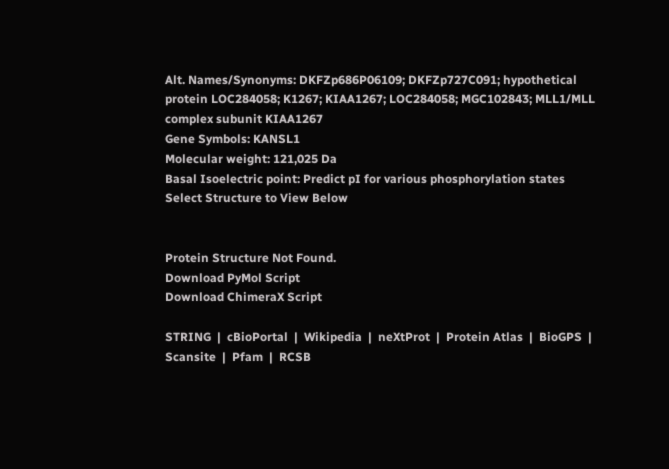Alt. Names/Synonyms: DKFZp686P06109; DKFZp727C091; hypothetical protein LOC284058; K1267; KIAA1267; LOC284058; MGC102843; MLL1/MLL complex subunit KIAA1267
Gene Symbols: KANSL1
Molecular weight: 121,025 Da
Basal Isoelectric point: Predict pI for various phosphorylation states
Select Structure to View Below


Protein Structure Not Found.
Download PyMol Script
Download ChimeraX Script

STRING  |  cBioPortal  |  Wikipedia  |  neXtProt  |  Protein Atlas  |  BioGPS  |  Scansite  |  Pfam  |  RCSB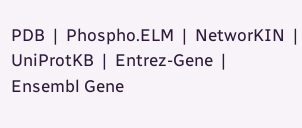PDB  |  Phospho.ELM  |  NetworKIN  |  UniProtKB  |  Entrez-Gene  |  Ensembl Gene